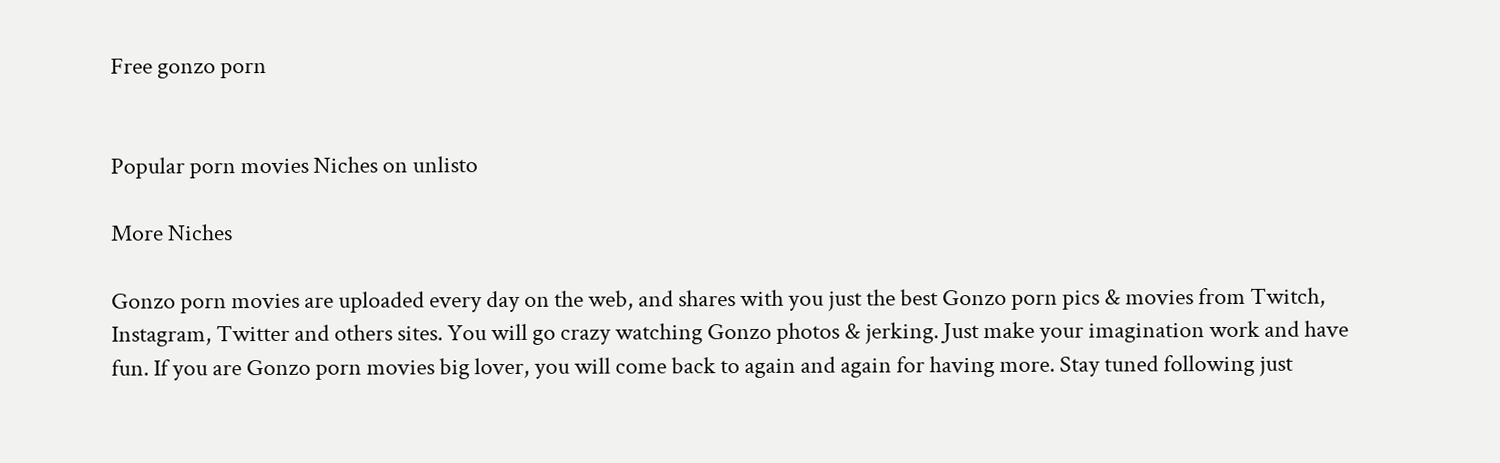Free gonzo porn


Popular porn movies Niches on unlisto

More Niches

Gonzo porn movies are uploaded every day on the web, and shares with you just the best Gonzo porn pics & movies from Twitch, Instagram, Twitter and others sites. You will go crazy watching Gonzo photos & jerking. Just make your imagination work and have fun. If you are Gonzo porn movies big lover, you will come back to again and again for having more. Stay tuned following just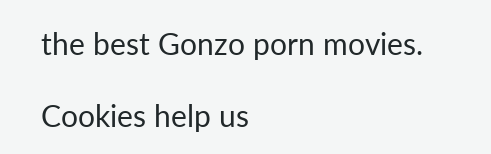the best Gonzo porn movies.

Cookies help us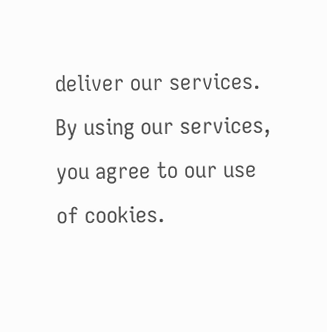deliver our services. By using our services, you agree to our use of cookies.